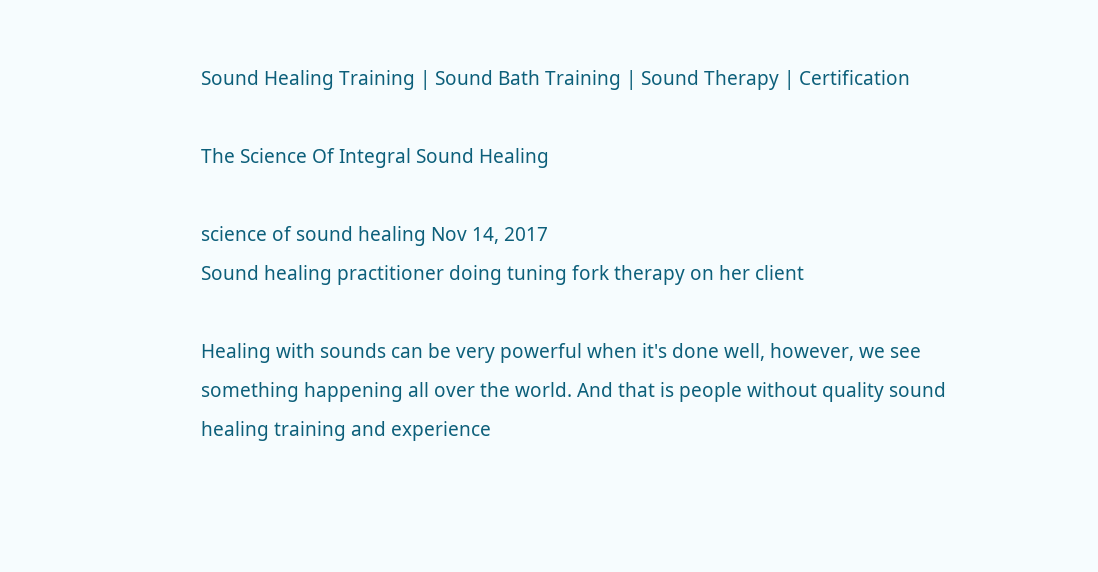Sound Healing Training | Sound Bath Training | Sound Therapy | Certification

The Science Of Integral Sound Healing

science of sound healing Nov 14, 2017
Sound healing practitioner doing tuning fork therapy on her client

Healing with sounds can be very powerful when it's done well, however, we see something happening all over the world. And that is people without quality sound healing training and experience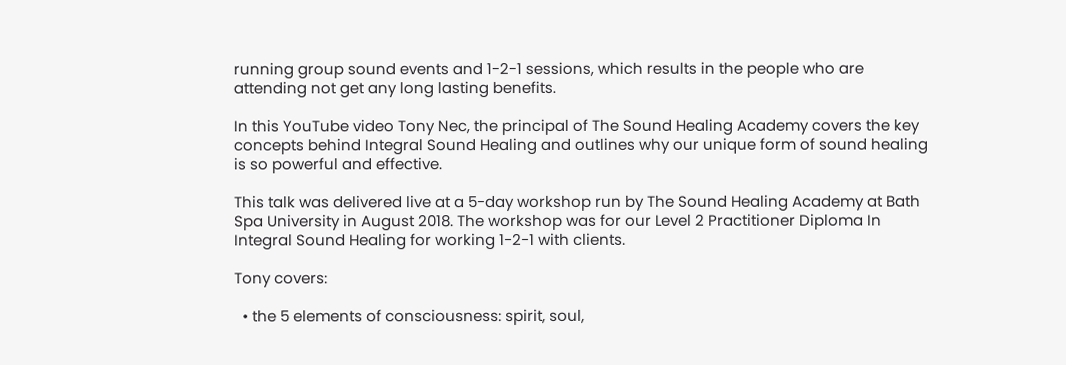running group sound events and 1-2-1 sessions, which results in the people who are attending not get any long lasting benefits.

In this YouTube video Tony Nec, the principal of The Sound Healing Academy covers the key concepts behind Integral Sound Healing and outlines why our unique form of sound healing is so powerful and effective.

This talk was delivered live at a 5-day workshop run by The Sound Healing Academy at Bath Spa University in August 2018. The workshop was for our Level 2 Practitioner Diploma In Integral Sound Healing for working 1-2-1 with clients.

Tony covers:

  • the 5 elements of consciousness: spirit, soul,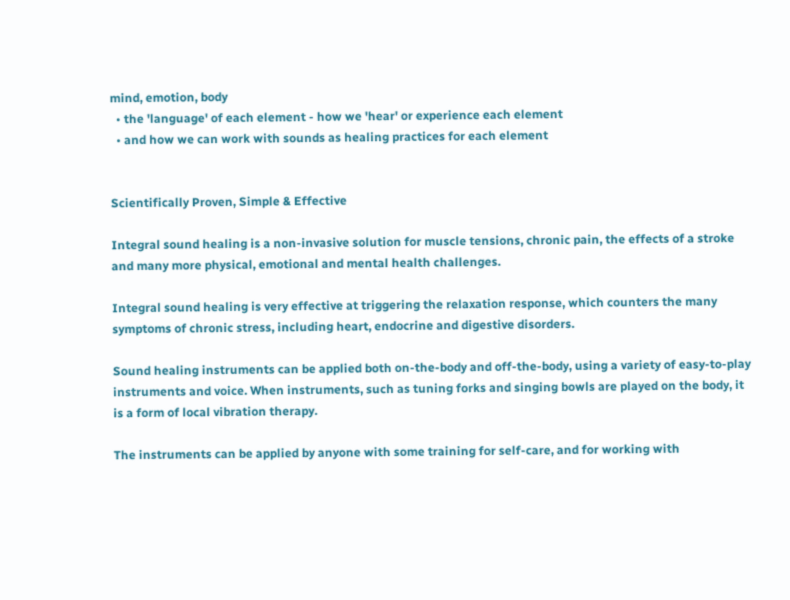mind, emotion, body
  • the 'language' of each element - how we 'hear' or experience each element
  • and how we can work with sounds as healing practices for each element


Scientifically Proven, Simple & Effective

Integral sound healing is a non-invasive solution for muscle tensions, chronic pain, the effects of a stroke and many more physical, emotional and mental health challenges.

Integral sound healing is very effective at triggering the relaxation response, which counters the many symptoms of chronic stress, including heart, endocrine and digestive disorders.

Sound healing instruments can be applied both on-the-body and off-the-body, using a variety of easy-to-play instruments and voice. When instruments, such as tuning forks and singing bowls are played on the body, it is a form of local vibration therapy.

The instruments can be applied by anyone with some training for self-care, and for working with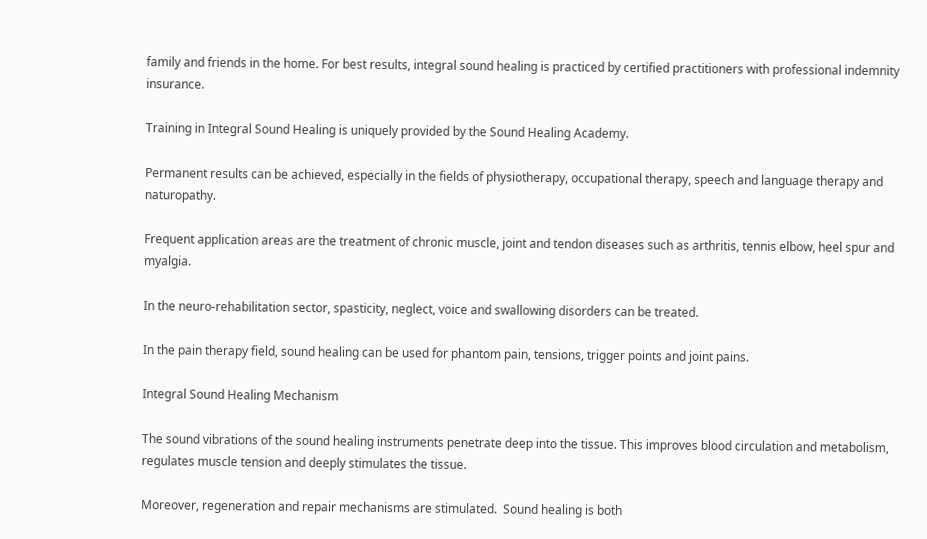family and friends in the home. For best results, integral sound healing is practiced by certified practitioners with professional indemnity insurance.

Training in Integral Sound Healing is uniquely provided by the Sound Healing Academy.

Permanent results can be achieved, especially in the fields of physiotherapy, occupational therapy, speech and language therapy and naturopathy.

Frequent application areas are the treatment of chronic muscle, joint and tendon diseases such as arthritis, tennis elbow, heel spur and myalgia.

In the neuro-rehabilitation sector, spasticity, neglect, voice and swallowing disorders can be treated.

In the pain therapy field, sound healing can be used for phantom pain, tensions, trigger points and joint pains.

Integral Sound Healing Mechanism

The sound vibrations of the sound healing instruments penetrate deep into the tissue. This improves blood circulation and metabolism, regulates muscle tension and deeply stimulates the tissue.

Moreover, regeneration and repair mechanisms are stimulated.  Sound healing is both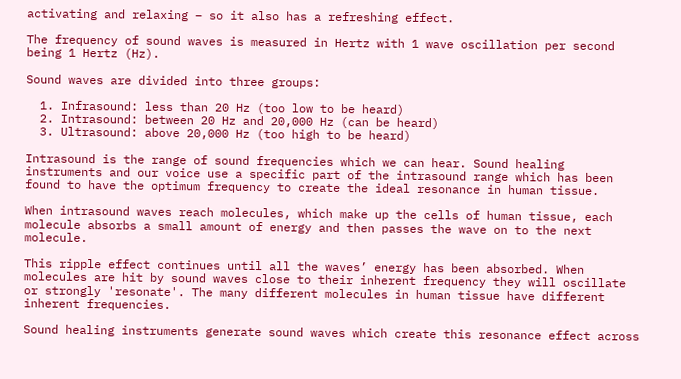activating and relaxing – so it also has a refreshing effect.

The frequency of sound waves is measured in Hertz with 1 wave oscillation per second being 1 Hertz (Hz).

Sound waves are divided into three groups:

  1. Infrasound: less than 20 Hz (too low to be heard)
  2. Intrasound: between 20 Hz and 20,000 Hz (can be heard)
  3. Ultrasound: above 20,000 Hz (too high to be heard)

Intrasound is the range of sound frequencies which we can hear. Sound healing instruments and our voice use a specific part of the intrasound range which has been found to have the optimum frequency to create the ideal resonance in human tissue.

When intrasound waves reach molecules, which make up the cells of human tissue, each molecule absorbs a small amount of energy and then passes the wave on to the next molecule.

This ripple effect continues until all the waves’ energy has been absorbed. When molecules are hit by sound waves close to their inherent frequency they will oscillate or strongly 'resonate'. The many different molecules in human tissue have different inherent frequencies.

Sound healing instruments generate sound waves which create this resonance effect across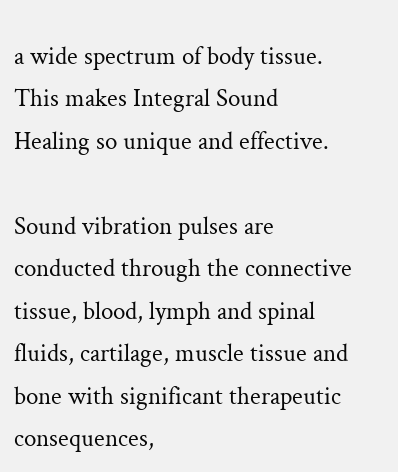a wide spectrum of body tissue.  This makes Integral Sound Healing so unique and effective.

Sound vibration pulses are conducted through the connective tissue, blood, lymph and spinal fluids, cartilage, muscle tissue and bone with significant therapeutic consequences,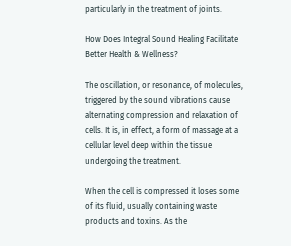particularly in the treatment of joints.

How Does Integral Sound Healing Facilitate Better Health & Wellness?

The oscillation, or resonance, of molecules, triggered by the sound vibrations cause alternating compression and relaxation of cells. It is, in effect, a form of massage at a cellular level deep within the tissue undergoing the treatment.

When the cell is compressed it loses some of its fluid, usually containing waste products and toxins. As the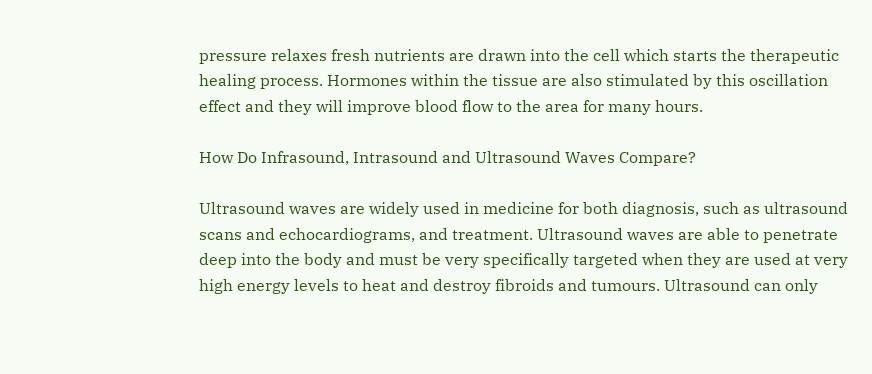pressure relaxes fresh nutrients are drawn into the cell which starts the therapeutic healing process. Hormones within the tissue are also stimulated by this oscillation effect and they will improve blood flow to the area for many hours.

How Do Infrasound, Intrasound and Ultrasound Waves Compare?

Ultrasound waves are widely used in medicine for both diagnosis, such as ultrasound scans and echocardiograms, and treatment. Ultrasound waves are able to penetrate deep into the body and must be very specifically targeted when they are used at very high energy levels to heat and destroy fibroids and tumours. Ultrasound can only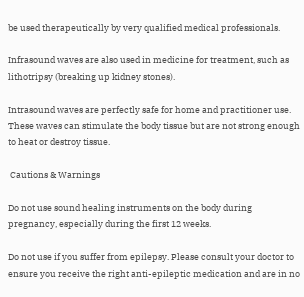be used therapeutically by very qualified medical professionals.

Infrasound waves are also used in medicine for treatment, such as lithotripsy (breaking up kidney stones).

Intrasound waves are perfectly safe for home and practitioner use. These waves can stimulate the body tissue but are not strong enough to heat or destroy tissue.

 Cautions & Warnings

Do not use sound healing instruments on the body during pregnancy, especially during the first 12 weeks.

Do not use if you suffer from epilepsy. Please consult your doctor to ensure you receive the right anti-epileptic medication and are in no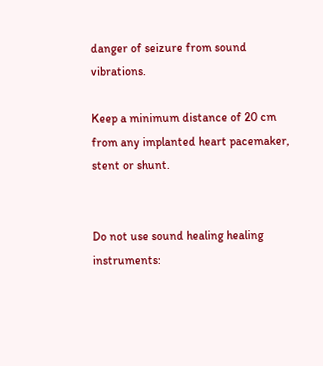danger of seizure from sound vibrations.

Keep a minimum distance of 20 cm from any implanted heart pacemaker, stent or shunt.


Do not use sound healing healing instruments: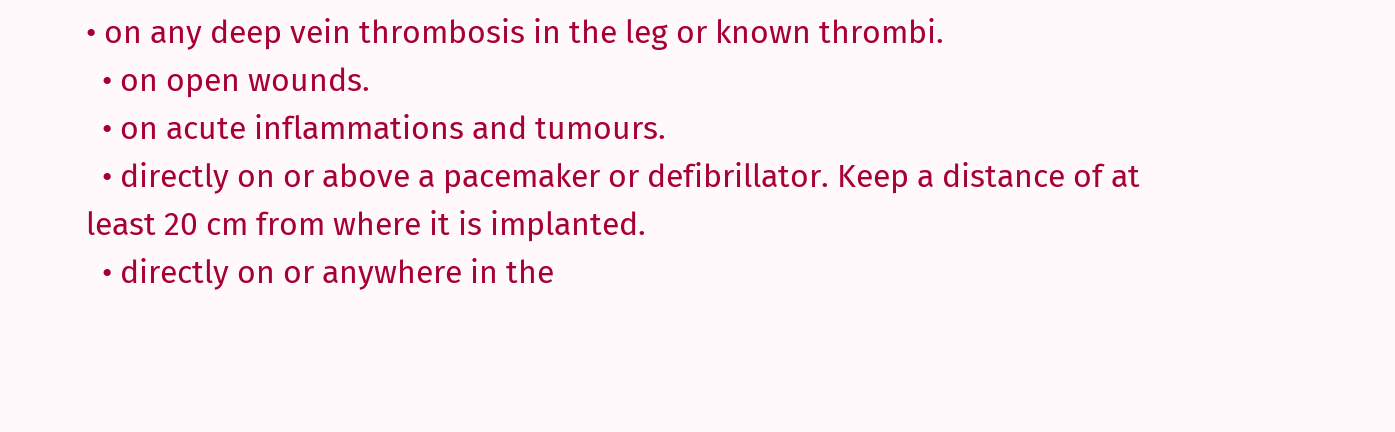• on any deep vein thrombosis in the leg or known thrombi.
  • on open wounds.
  • on acute inflammations and tumours.
  • directly on or above a pacemaker or defibrillator. Keep a distance of at least 20 cm from where it is implanted.
  • directly on or anywhere in the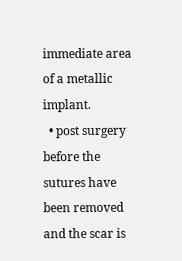immediate area of a metallic implant.
  • post surgery before the sutures have been removed and the scar is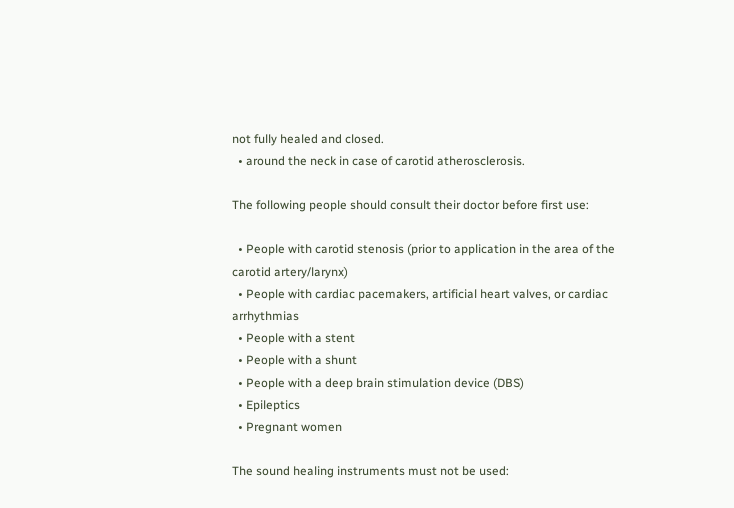not fully healed and closed.
  • around the neck in case of carotid atherosclerosis.

The following people should consult their doctor before first use:

  • People with carotid stenosis (prior to application in the area of the carotid artery/larynx)
  • People with cardiac pacemakers, artificial heart valves, or cardiac arrhythmias
  • People with a stent
  • People with a shunt
  • People with a deep brain stimulation device (DBS)
  • Epileptics
  • Pregnant women

The sound healing instruments must not be used: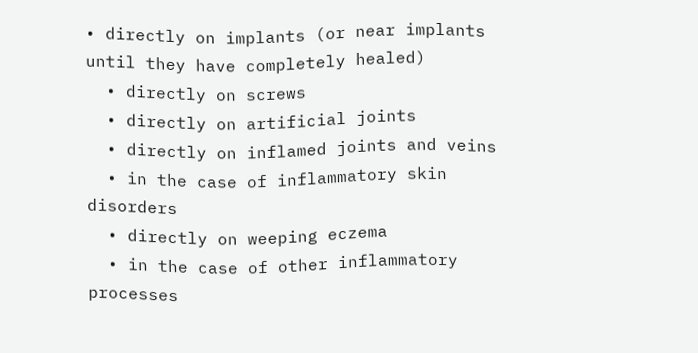• directly on implants (or near implants until they have completely healed)
  • directly on screws
  • directly on artificial joints
  • directly on inflamed joints and veins
  • in the case of inflammatory skin disorders
  • directly on weeping eczema
  • in the case of other inflammatory processes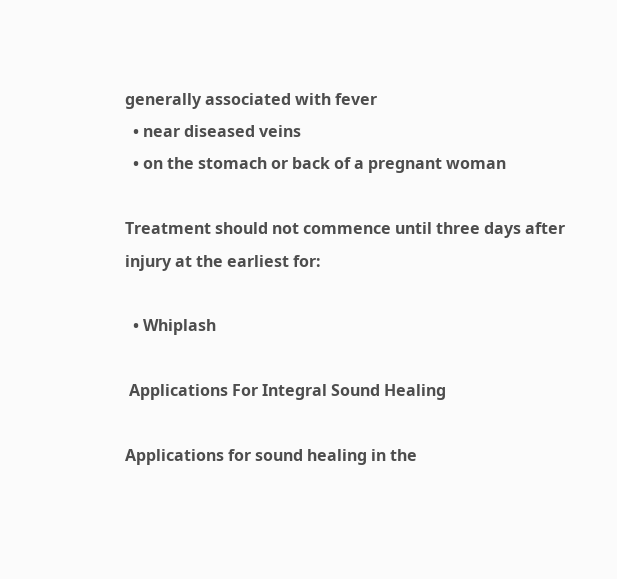generally associated with fever
  • near diseased veins
  • on the stomach or back of a pregnant woman

Treatment should not commence until three days after injury at the earliest for:

  • Whiplash

 Applications For Integral Sound Healing

Applications for sound healing in the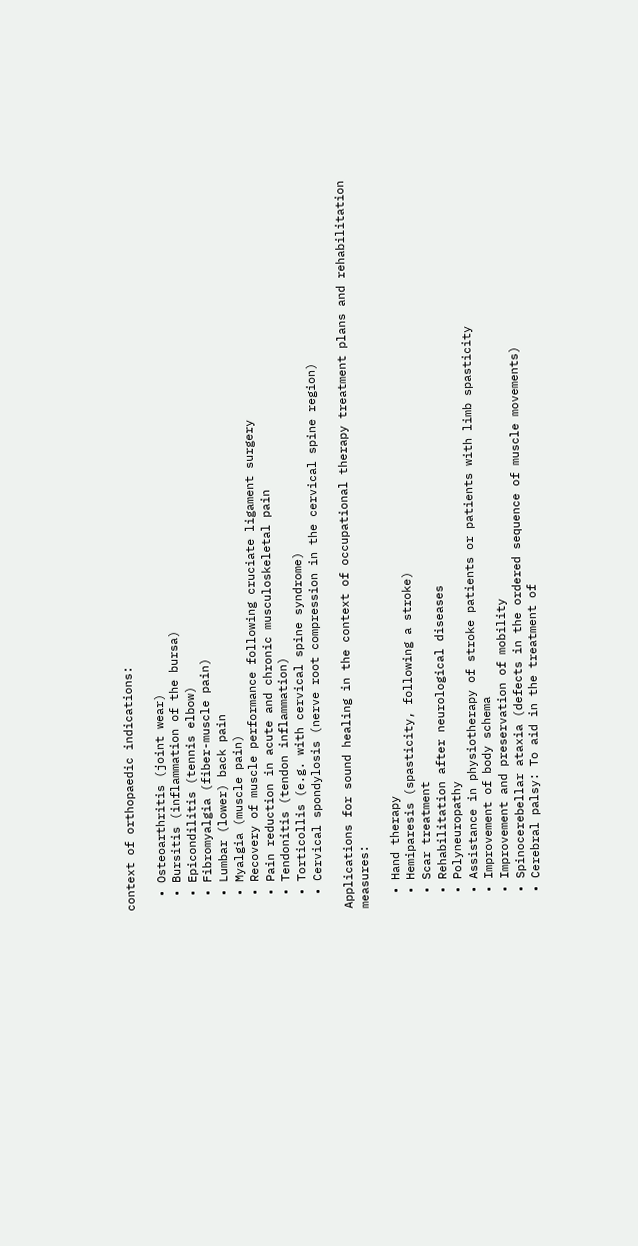context of orthopaedic indications:

  • Osteoarthritis (joint wear)
  • Bursitis (inflammation of the bursa)
  • Epicondilitis (tennis elbow)
  • Fibromyalgia (fiber-muscle pain)
  • Lumbar (lower) back pain
  • Myalgia (muscle pain)
  • Recovery of muscle performance following cruciate ligament surgery
  • Pain reduction in acute and chronic musculoskeletal pain
  • Tendonitis (tendon inflammation)
  • Torticollis (e.g. with cervical spine syndrome)
  • Cervical spondylosis (nerve root compression in the cervical spine region)

Applications for sound healing in the context of occupational therapy treatment plans and rehabilitation measures:

  • Hand therapy
  • Hemiparesis (spasticity, following a stroke)
  • Scar treatment
  • Rehabilitation after neurological diseases
  • Polyneuropathy
  • Assistance in physiotherapy of stroke patients or patients with limb spasticity
  • Improvement of body schema
  • Improvement and preservation of mobility
  • Spinocerebellar ataxia (defects in the ordered sequence of muscle movements)
  • Cerebral palsy: To aid in the treatment of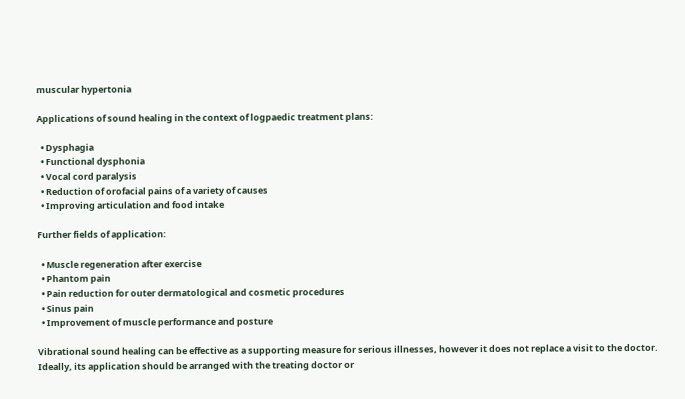muscular hypertonia

Applications of sound healing in the context of logpaedic treatment plans:

  • Dysphagia
  • Functional dysphonia
  • Vocal cord paralysis
  • Reduction of orofacial pains of a variety of causes
  • Improving articulation and food intake

Further fields of application:

  • Muscle regeneration after exercise
  • Phantom pain
  • Pain reduction for outer dermatological and cosmetic procedures
  • Sinus pain
  • Improvement of muscle performance and posture

Vibrational sound healing can be effective as a supporting measure for serious illnesses, however it does not replace a visit to the doctor. Ideally, its application should be arranged with the treating doctor or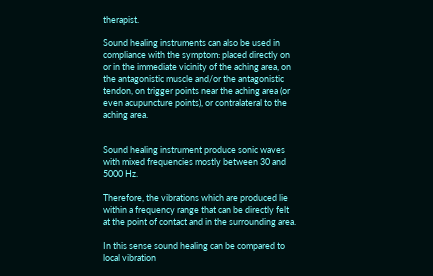therapist.

Sound healing instruments can also be used in compliance with the symptom: placed directly on or in the immediate vicinity of the aching area, on the antagonistic muscle and/or the antagonistic tendon, on trigger points near the aching area (or even acupuncture points), or contralateral to the aching area.


Sound healing instrument produce sonic waves with mixed frequencies mostly between 30 and 5000 Hz.

Therefore, the vibrations which are produced lie within a frequency range that can be directly felt at the point of contact and in the surrounding area.

In this sense sound healing can be compared to local vibration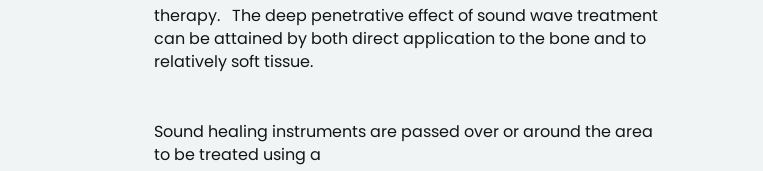therapy.   The deep penetrative effect of sound wave treatment can be attained by both direct application to the bone and to relatively soft tissue.


Sound healing instruments are passed over or around the area to be treated using a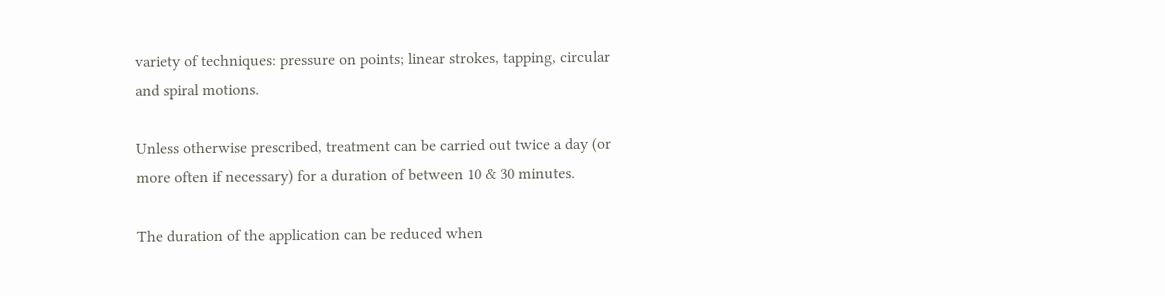variety of techniques: pressure on points; linear strokes, tapping, circular and spiral motions.

Unless otherwise prescribed, treatment can be carried out twice a day (or more often if necessary) for a duration of between 10 & 30 minutes.

The duration of the application can be reduced when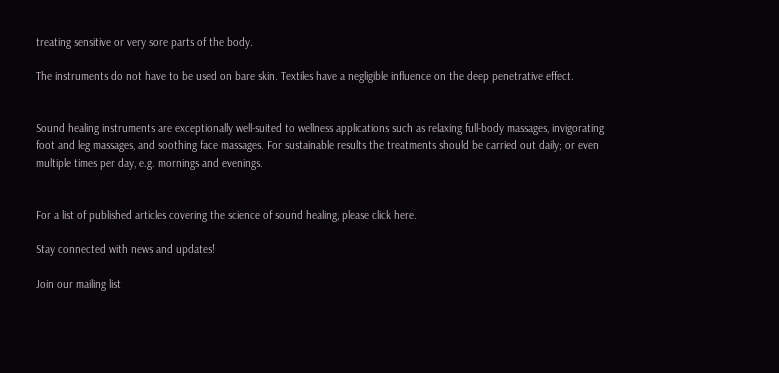treating sensitive or very sore parts of the body.

The instruments do not have to be used on bare skin. Textiles have a negligible influence on the deep penetrative effect.


Sound healing instruments are exceptionally well-suited to wellness applications such as relaxing full-body massages, invigorating foot and leg massages, and soothing face massages. For sustainable results the treatments should be carried out daily; or even multiple times per day, e.g. mornings and evenings.


For a list of published articles covering the science of sound healing, please click here.

Stay connected with news and updates!

Join our mailing list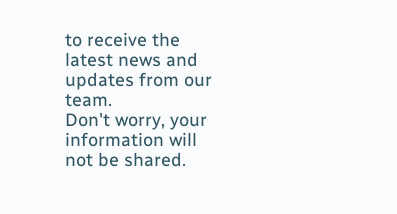to receive the latest news and updates from our team.
Don't worry, your information will not be shared.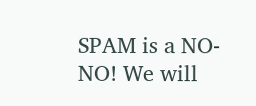SPAM is a NO-NO! We will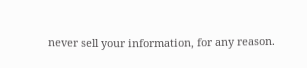never sell your information, for any reason.